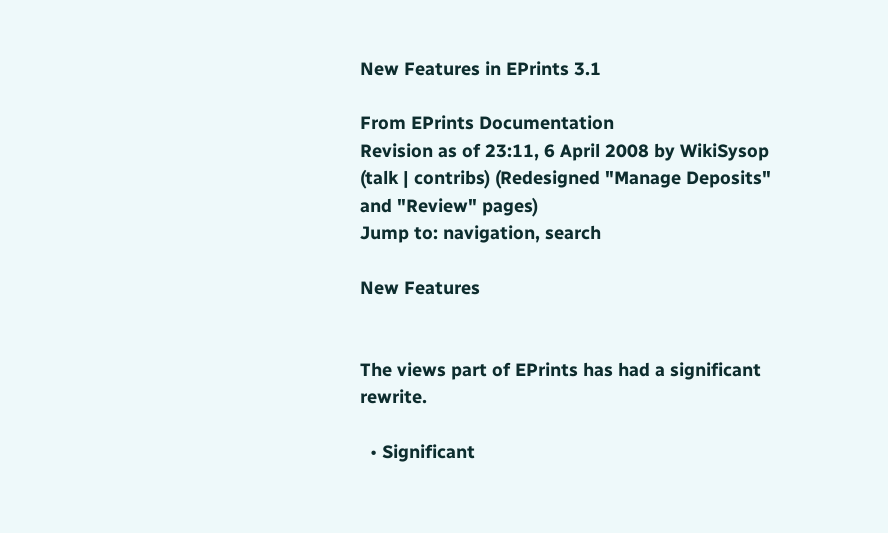New Features in EPrints 3.1

From EPrints Documentation
Revision as of 23:11, 6 April 2008 by WikiSysop (talk | contribs) (Redesigned "Manage Deposits" and "Review" pages)
Jump to: navigation, search

New Features


The views part of EPrints has had a significant rewrite.

  • Significant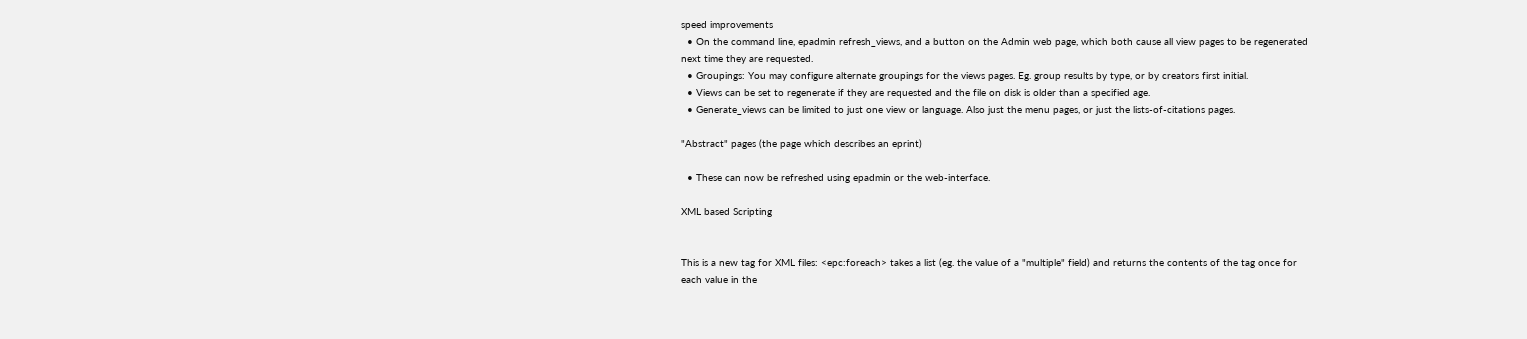speed improvements
  • On the command line, epadmin refresh_views, and a button on the Admin web page, which both cause all view pages to be regenerated next time they are requested.
  • Groupings: You may configure alternate groupings for the views pages. Eg. group results by type, or by creators first initial.
  • Views can be set to regenerate if they are requested and the file on disk is older than a specified age.
  • Generate_views can be limited to just one view or language. Also just the menu pages, or just the lists-of-citations pages.

"Abstract" pages (the page which describes an eprint)

  • These can now be refreshed using epadmin or the web-interface.

XML based Scripting


This is a new tag for XML files: <epc:foreach> takes a list (eg. the value of a "multiple" field) and returns the contents of the tag once for each value in the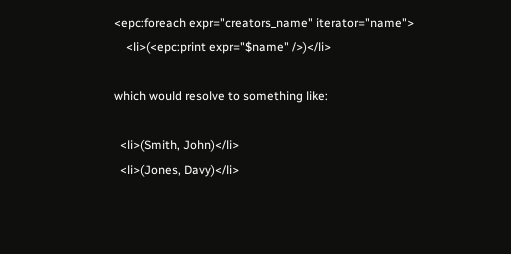<epc:foreach expr="creators_name" iterator="name">
    <li>(<epc:print expr="$name" />)</li>

which would resolve to something like:

  <li>(Smith, John)</li>
  <li>(Jones, Davy)</li>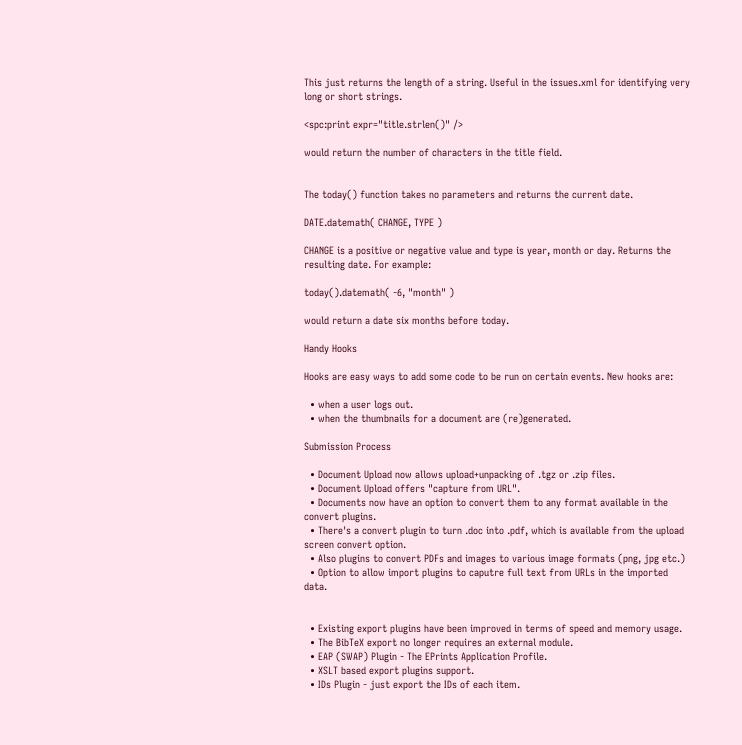This just returns the length of a string. Useful in the issues.xml for identifying very long or short strings.

<spc:print expr="title.strlen()" />

would return the number of characters in the title field.


The today() function takes no parameters and returns the current date.

DATE.datemath( CHANGE, TYPE )

CHANGE is a positive or negative value and type is year, month or day. Returns the resulting date. For example:

today().datemath( -6, "month" )

would return a date six months before today.

Handy Hooks

Hooks are easy ways to add some code to be run on certain events. New hooks are:

  • when a user logs out.
  • when the thumbnails for a document are (re)generated.

Submission Process

  • Document Upload now allows upload+unpacking of .tgz or .zip files.
  • Document Upload offers "capture from URL".
  • Documents now have an option to convert them to any format available in the convert plugins.
  • There's a convert plugin to turn .doc into .pdf, which is available from the upload screen convert option.
  • Also plugins to convert PDFs and images to various image formats (png, jpg etc.)
  • Option to allow import plugins to caputre full text from URLs in the imported data.


  • Existing export plugins have been improved in terms of speed and memory usage.
  • The BibTeX export no longer requires an external module.
  • EAP (SWAP) Plugin - The EPrints Application Profile.
  • XSLT based export plugins support.
  • IDs Plugin - just export the IDs of each item.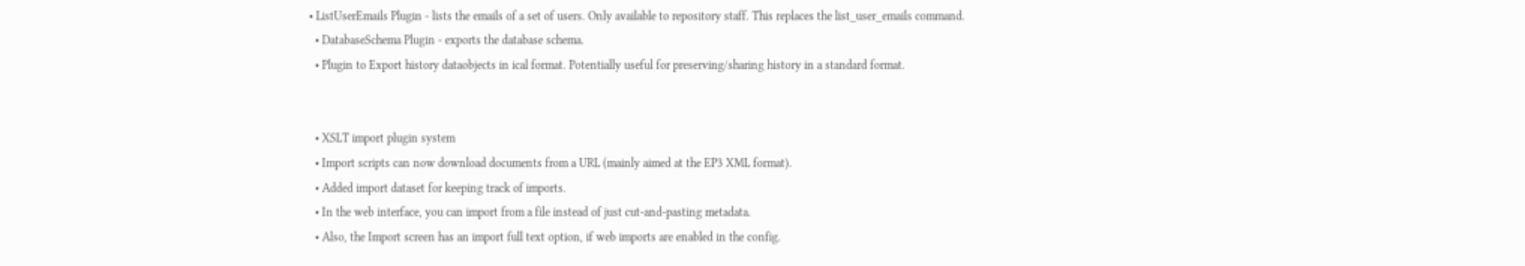• ListUserEmails Plugin - lists the emails of a set of users. Only available to repository staff. This replaces the list_user_emails command.
  • DatabaseSchema Plugin - exports the database schema.
  • Plugin to Export history dataobjects in ical format. Potentially useful for preserving/sharing history in a standard format.


  • XSLT import plugin system
  • Import scripts can now download documents from a URL (mainly aimed at the EP3 XML format).
  • Added import dataset for keeping track of imports.
  • In the web interface, you can import from a file instead of just cut-and-pasting metadata.
  • Also, the Import screen has an import full text option, if web imports are enabled in the config.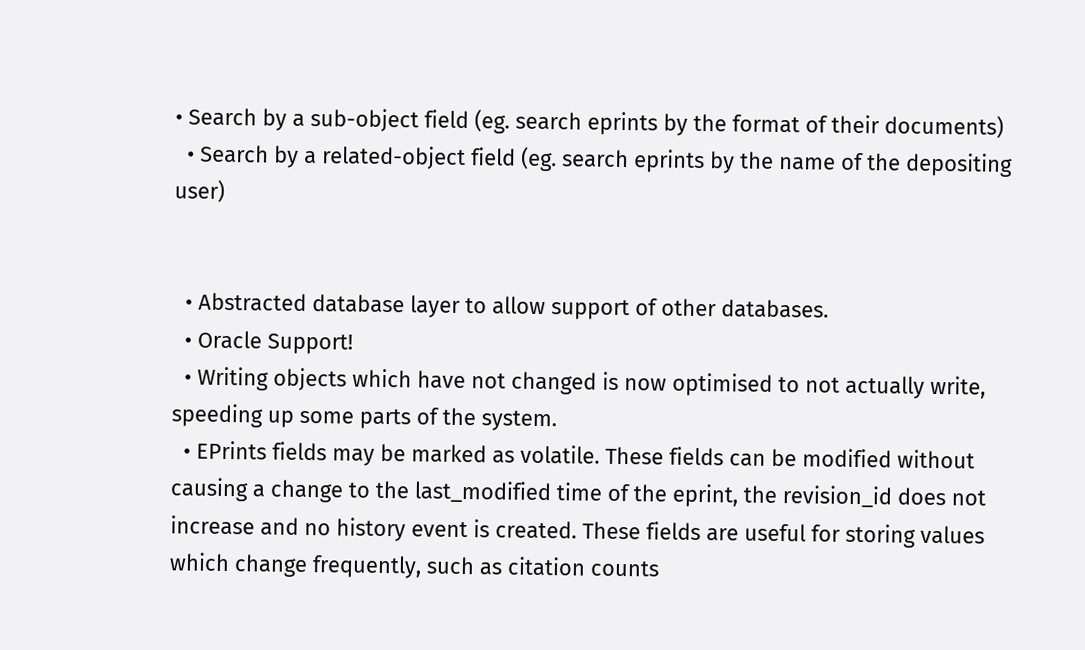• Search by a sub-object field (eg. search eprints by the format of their documents)
  • Search by a related-object field (eg. search eprints by the name of the depositing user)


  • Abstracted database layer to allow support of other databases.
  • Oracle Support!
  • Writing objects which have not changed is now optimised to not actually write, speeding up some parts of the system.
  • EPrints fields may be marked as volatile. These fields can be modified without causing a change to the last_modified time of the eprint, the revision_id does not increase and no history event is created. These fields are useful for storing values which change frequently, such as citation counts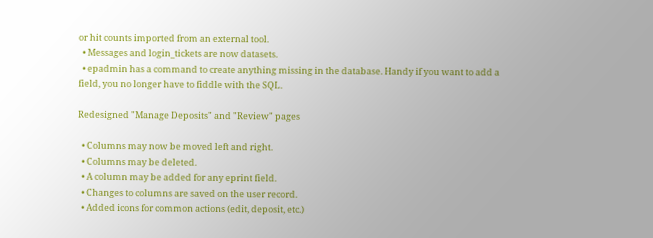or hit counts imported from an external tool.
  • Messages and login_tickets are now datasets.
  • epadmin has a command to create anything missing in the database. Handy if you want to add a field, you no longer have to fiddle with the SQL.

Redesigned "Manage Deposits" and "Review" pages

  • Columns may now be moved left and right.
  • Columns may be deleted.
  • A column may be added for any eprint field.
  • Changes to columns are saved on the user record.
  • Added icons for common actions (edit, deposit, etc.)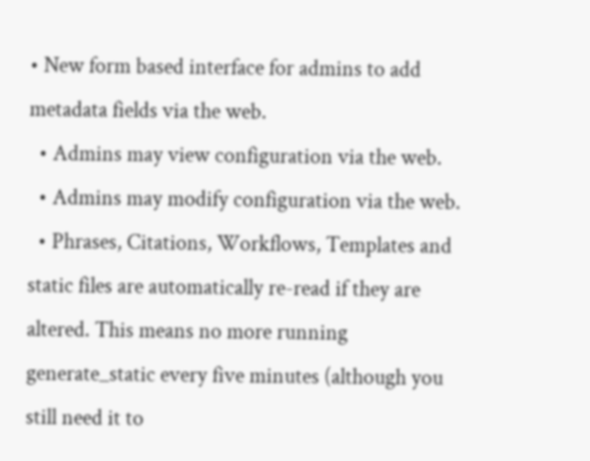• New form based interface for admins to add metadata fields via the web.
  • Admins may view configuration via the web.
  • Admins may modify configuration via the web.
  • Phrases, Citations, Workflows, Templates and static files are automatically re-read if they are altered. This means no more running generate_static every five minutes (although you still need it to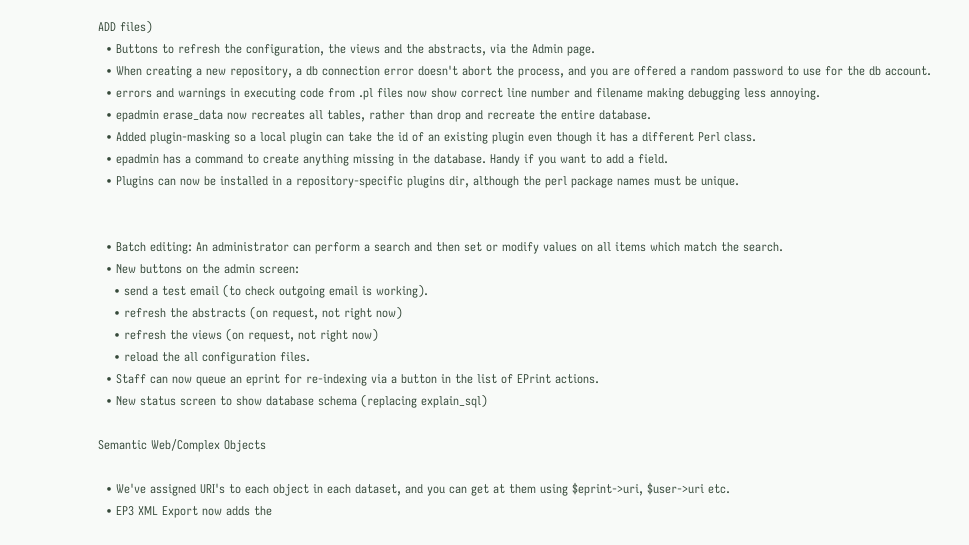ADD files)
  • Buttons to refresh the configuration, the views and the abstracts, via the Admin page.
  • When creating a new repository, a db connection error doesn't abort the process, and you are offered a random password to use for the db account.
  • errors and warnings in executing code from .pl files now show correct line number and filename making debugging less annoying.
  • epadmin erase_data now recreates all tables, rather than drop and recreate the entire database.
  • Added plugin-masking so a local plugin can take the id of an existing plugin even though it has a different Perl class.
  • epadmin has a command to create anything missing in the database. Handy if you want to add a field.
  • Plugins can now be installed in a repository-specific plugins dir, although the perl package names must be unique.


  • Batch editing: An administrator can perform a search and then set or modify values on all items which match the search.
  • New buttons on the admin screen:
    • send a test email (to check outgoing email is working).
    • refresh the abstracts (on request, not right now)
    • refresh the views (on request, not right now)
    • reload the all configuration files.
  • Staff can now queue an eprint for re-indexing via a button in the list of EPrint actions.
  • New status screen to show database schema (replacing explain_sql)

Semantic Web/Complex Objects

  • We've assigned URI's to each object in each dataset, and you can get at them using $eprint->uri, $user->uri etc.
  • EP3 XML Export now adds the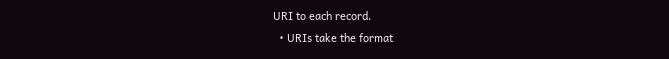URI to each record.
  • URIs take the format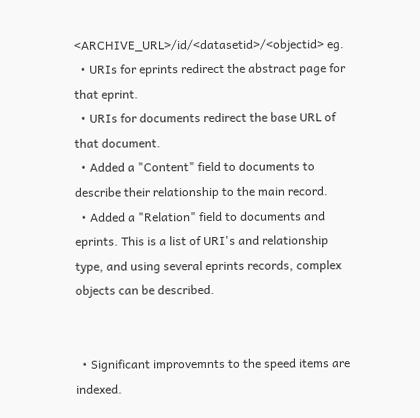<ARCHIVE_URL>/id/<datasetid>/<objectid> eg.
  • URIs for eprints redirect the abstract page for that eprint.
  • URIs for documents redirect the base URL of that document.
  • Added a "Content" field to documents to describe their relationship to the main record.
  • Added a "Relation" field to documents and eprints. This is a list of URI's and relationship type, and using several eprints records, complex objects can be described.


  • Significant improvemnts to the speed items are indexed.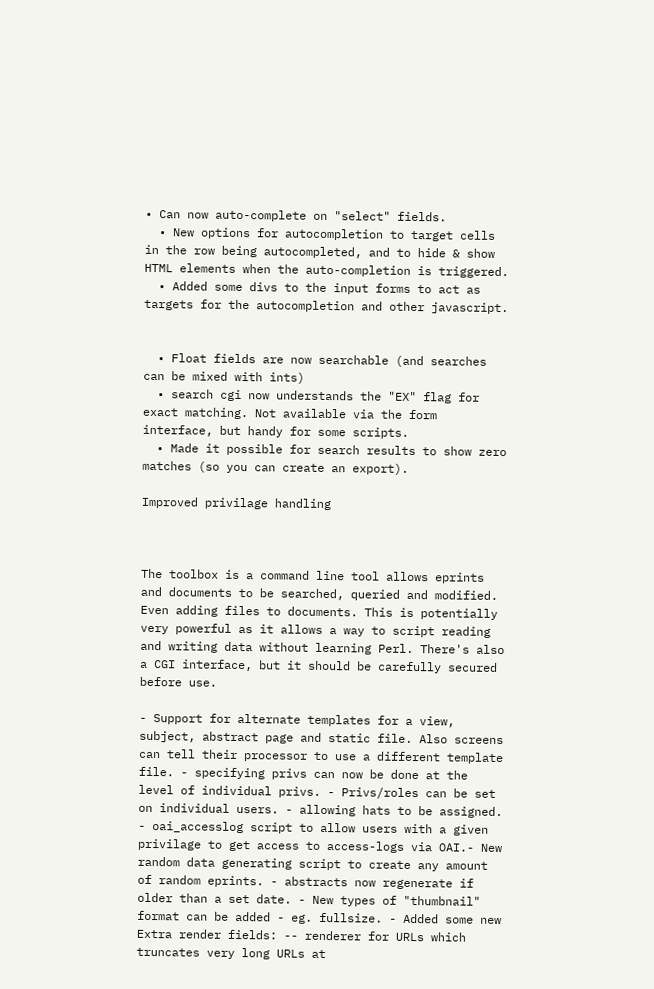• Can now auto-complete on "select" fields.
  • New options for autocompletion to target cells in the row being autocompleted, and to hide & show HTML elements when the auto-completion is triggered.
  • Added some divs to the input forms to act as targets for the autocompletion and other javascript.


  • Float fields are now searchable (and searches can be mixed with ints)
  • search cgi now understands the "EX" flag for exact matching. Not available via the form interface, but handy for some scripts.
  • Made it possible for search results to show zero matches (so you can create an export).

Improved privilage handling



The toolbox is a command line tool allows eprints and documents to be searched, queried and modified. Even adding files to documents. This is potentially very powerful as it allows a way to script reading and writing data without learning Perl. There's also a CGI interface, but it should be carefully secured before use.

- Support for alternate templates for a view, subject, abstract page and static file. Also screens can tell their processor to use a different template file. - specifying privs can now be done at the level of individual privs. - Privs/roles can be set on individual users. - allowing hats to be assigned. - oai_accesslog script to allow users with a given privilage to get access to access-logs via OAI.- New random data generating script to create any amount of random eprints. - abstracts now regenerate if older than a set date. - New types of "thumbnail" format can be added - eg. fullsize. - Added some new Extra render fields: -- renderer for URLs which truncates very long URLs at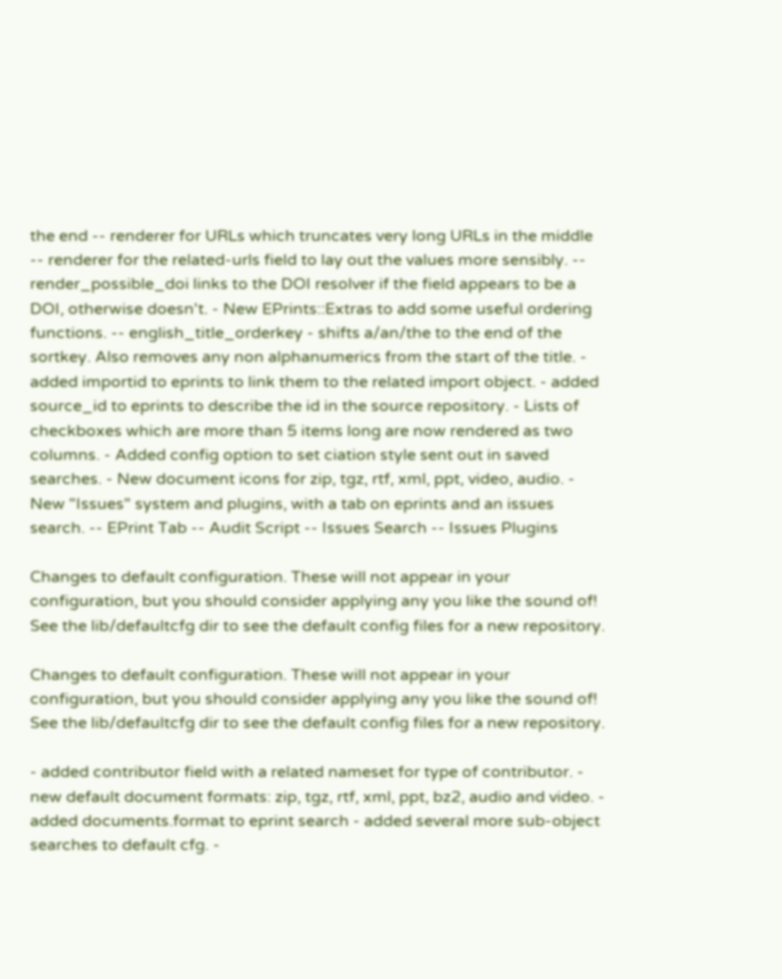the end -- renderer for URLs which truncates very long URLs in the middle -- renderer for the related-urls field to lay out the values more sensibly. -- render_possible_doi links to the DOI resolver if the field appears to be a DOI, otherwise doesn't. - New EPrints::Extras to add some useful ordering functions. -- english_title_orderkey - shifts a/an/the to the end of the sortkey. Also removes any non alphanumerics from the start of the title. - added importid to eprints to link them to the related import object. - added source_id to eprints to describe the id in the source repository. - Lists of checkboxes which are more than 5 items long are now rendered as two columns. - Added config option to set ciation style sent out in saved searches. - New document icons for zip, tgz, rtf, xml, ppt, video, audio. - New "Issues" system and plugins, with a tab on eprints and an issues search. -- EPrint Tab -- Audit Script -- Issues Search -- Issues Plugins

Changes to default configuration. These will not appear in your configuration, but you should consider applying any you like the sound of! See the lib/defaultcfg dir to see the default config files for a new repository.

Changes to default configuration. These will not appear in your configuration, but you should consider applying any you like the sound of! See the lib/defaultcfg dir to see the default config files for a new repository.

- added contributor field with a related nameset for type of contributor. - new default document formats: zip, tgz, rtf, xml, ppt, bz2, audio and video. - added documents.format to eprint search - added several more sub-object searches to default cfg. -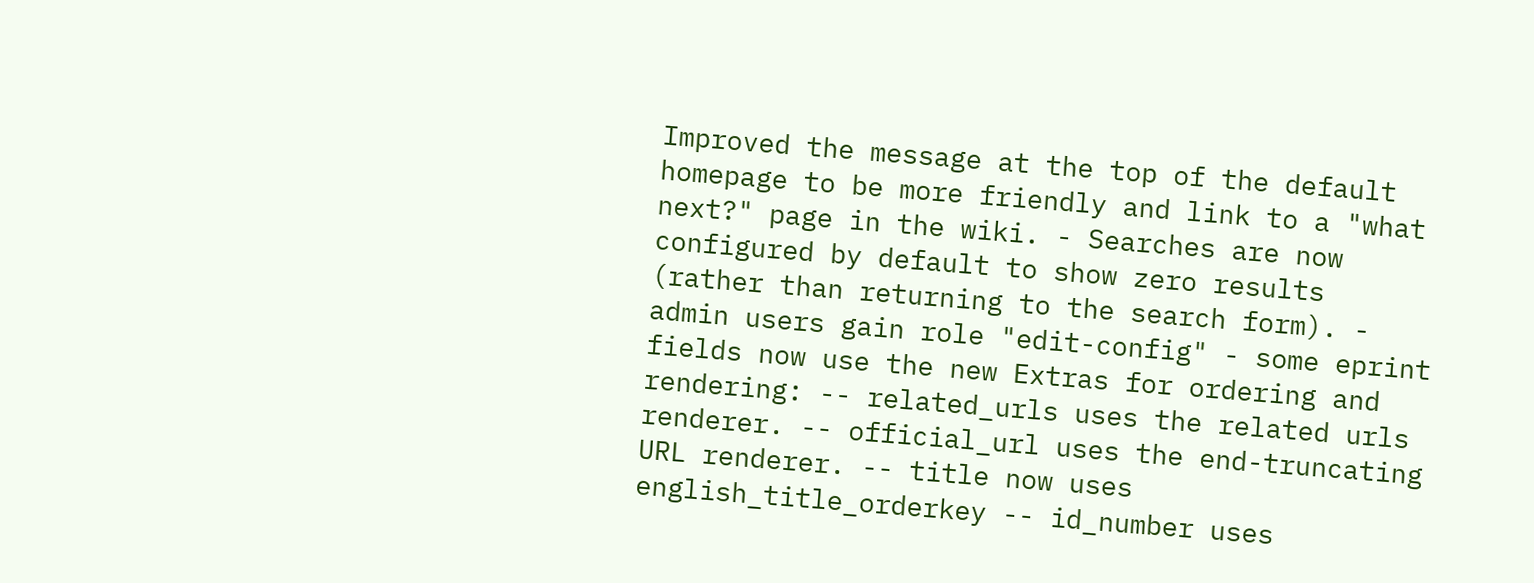Improved the message at the top of the default homepage to be more friendly and link to a "what next?" page in the wiki. - Searches are now configured by default to show zero results (rather than returning to the search form). - admin users gain role "edit-config" - some eprint fields now use the new Extras for ordering and rendering: -- related_urls uses the related urls renderer. -- official_url uses the end-truncating URL renderer. -- title now uses english_title_orderkey -- id_number uses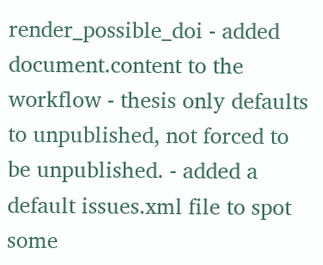render_possible_doi - added document.content to the workflow - thesis only defaults to unpublished, not forced to be unpublished. - added a default issues.xml file to spot some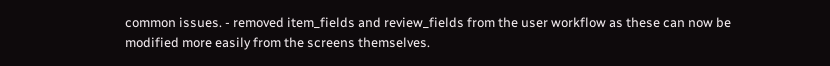common issues. - removed item_fields and review_fields from the user workflow as these can now be modified more easily from the screens themselves.